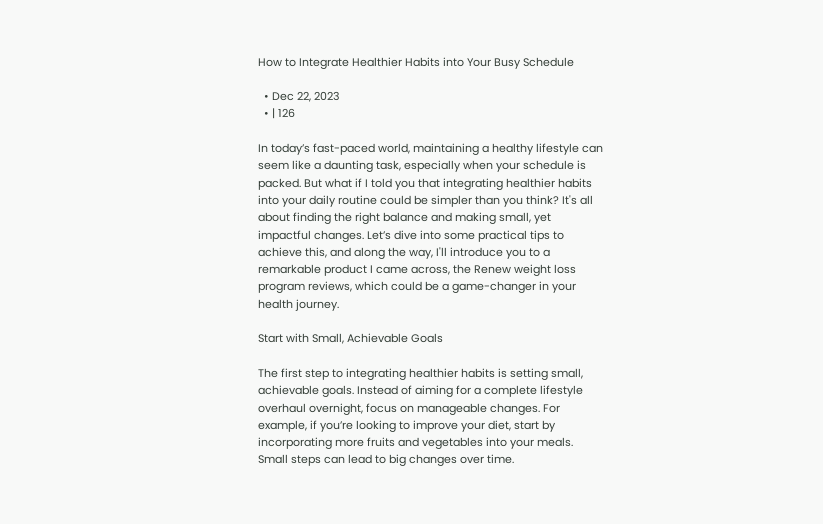How to Integrate Healthier Habits into Your Busy Schedule

  • Dec 22, 2023
  • | 126

In today’s fast-paced world, maintaining a healthy lifestyle can seem like a daunting task, especially when your schedule is packed. But what if I told you that integrating healthier habits into your daily routine could be simpler than you think? It's all about finding the right balance and making small, yet impactful changes. Let’s dive into some practical tips to achieve this, and along the way, I'll introduce you to a remarkable product I came across, the Renew weight loss program reviews, which could be a game-changer in your health journey.

Start with Small, Achievable Goals

The first step to integrating healthier habits is setting small, achievable goals. Instead of aiming for a complete lifestyle overhaul overnight, focus on manageable changes. For example, if you’re looking to improve your diet, start by incorporating more fruits and vegetables into your meals. Small steps can lead to big changes over time.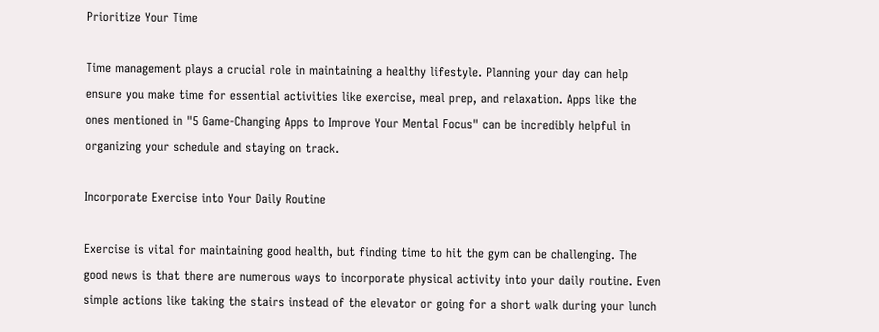Prioritize Your Time

Time management plays a crucial role in maintaining a healthy lifestyle. Planning your day can help ensure you make time for essential activities like exercise, meal prep, and relaxation. Apps like the ones mentioned in "5 Game-Changing Apps to Improve Your Mental Focus" can be incredibly helpful in organizing your schedule and staying on track.

Incorporate Exercise into Your Daily Routine

Exercise is vital for maintaining good health, but finding time to hit the gym can be challenging. The good news is that there are numerous ways to incorporate physical activity into your daily routine. Even simple actions like taking the stairs instead of the elevator or going for a short walk during your lunch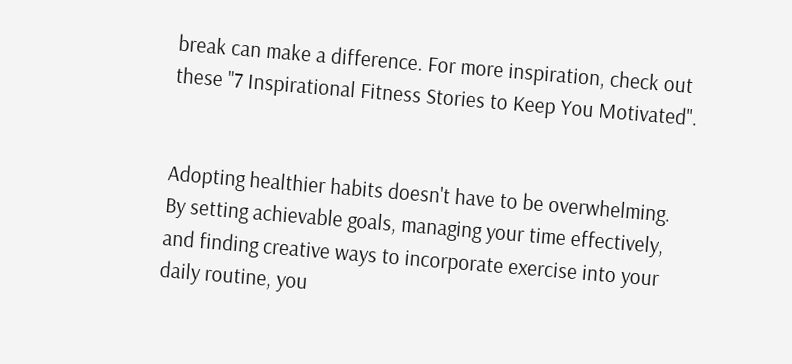break can make a difference. For more inspiration, check out these "7 Inspirational Fitness Stories to Keep You Motivated".


Adopting healthier habits doesn't have to be overwhelming. By setting achievable goals, managing your time effectively, and finding creative ways to incorporate exercise into your daily routine, you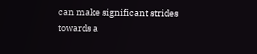can make significant strides towards a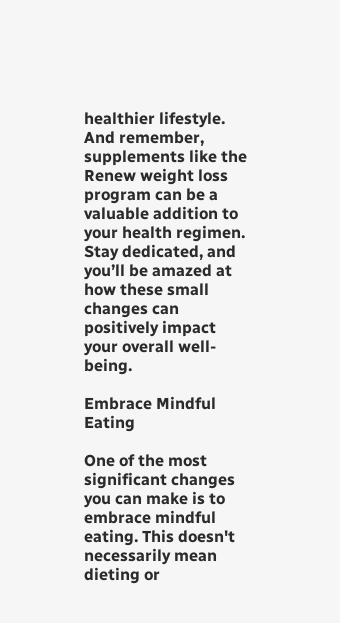healthier lifestyle. And remember, supplements like the Renew weight loss program can be a valuable addition to your health regimen. Stay dedicated, and you’ll be amazed at how these small changes can positively impact your overall well-being.

Embrace Mindful Eating

One of the most significant changes you can make is to embrace mindful eating. This doesn't necessarily mean dieting or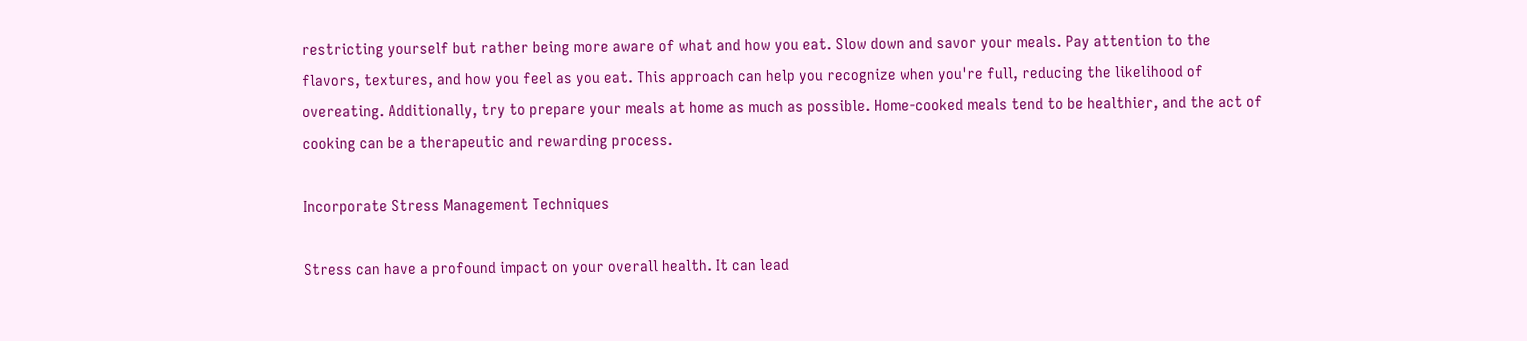restricting yourself but rather being more aware of what and how you eat. Slow down and savor your meals. Pay attention to the flavors, textures, and how you feel as you eat. This approach can help you recognize when you're full, reducing the likelihood of overeating. Additionally, try to prepare your meals at home as much as possible. Home-cooked meals tend to be healthier, and the act of cooking can be a therapeutic and rewarding process.

Incorporate Stress Management Techniques

Stress can have a profound impact on your overall health. It can lead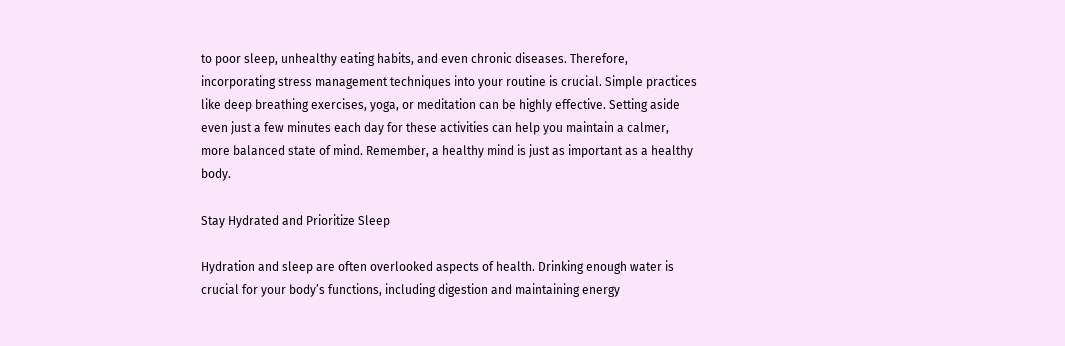to poor sleep, unhealthy eating habits, and even chronic diseases. Therefore, incorporating stress management techniques into your routine is crucial. Simple practices like deep breathing exercises, yoga, or meditation can be highly effective. Setting aside even just a few minutes each day for these activities can help you maintain a calmer, more balanced state of mind. Remember, a healthy mind is just as important as a healthy body.

Stay Hydrated and Prioritize Sleep

Hydration and sleep are often overlooked aspects of health. Drinking enough water is crucial for your body’s functions, including digestion and maintaining energy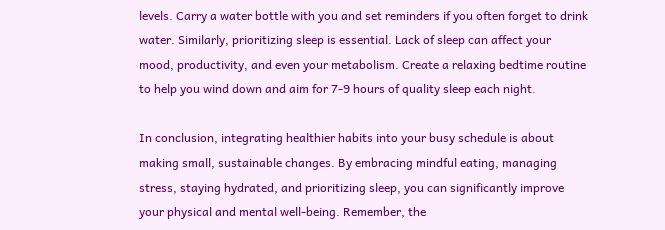levels. Carry a water bottle with you and set reminders if you often forget to drink water. Similarly, prioritizing sleep is essential. Lack of sleep can affect your mood, productivity, and even your metabolism. Create a relaxing bedtime routine to help you wind down and aim for 7-9 hours of quality sleep each night.

In conclusion, integrating healthier habits into your busy schedule is about making small, sustainable changes. By embracing mindful eating, managing stress, staying hydrated, and prioritizing sleep, you can significantly improve your physical and mental well-being. Remember, the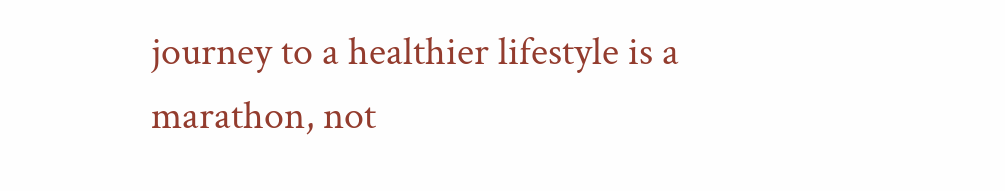journey to a healthier lifestyle is a marathon, not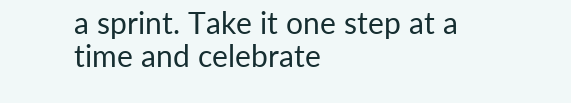a sprint. Take it one step at a time and celebrate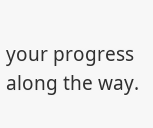your progress along the way.